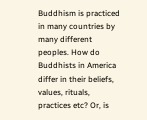Buddhism is practiced in many countries by many different peoples. How do Buddhists in America differ in their beliefs, values, rituals, practices etc? Or, is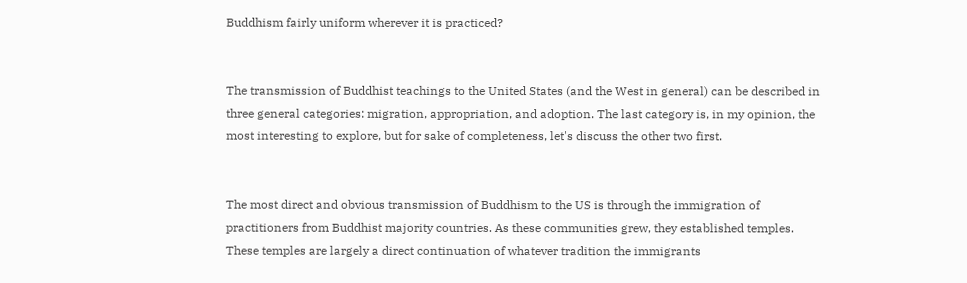Buddhism fairly uniform wherever it is practiced?


The transmission of Buddhist teachings to the United States (and the West in general) can be described in three general categories: migration, appropriation, and adoption. The last category is, in my opinion, the most interesting to explore, but for sake of completeness, let's discuss the other two first.


The most direct and obvious transmission of Buddhism to the US is through the immigration of practitioners from Buddhist majority countries. As these communities grew, they established temples. These temples are largely a direct continuation of whatever tradition the immigrants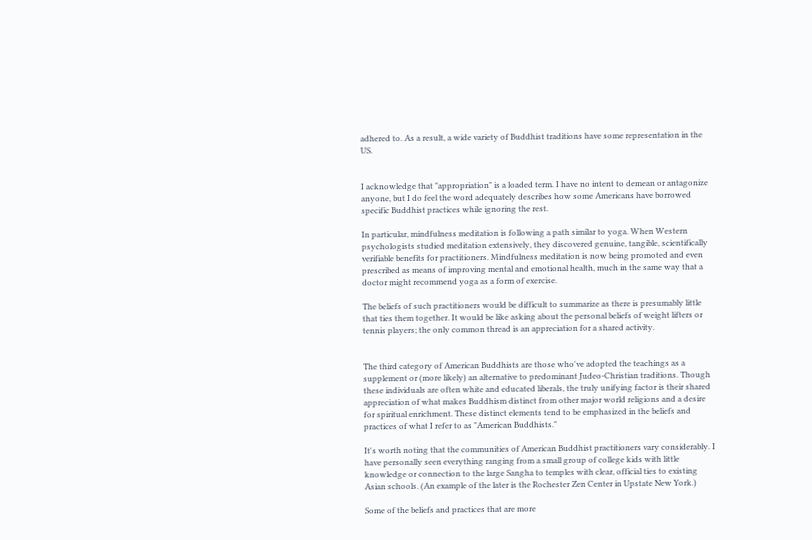adhered to. As a result, a wide variety of Buddhist traditions have some representation in the US.


I acknowledge that "appropriation" is a loaded term. I have no intent to demean or antagonize anyone, but I do feel the word adequately describes how some Americans have borrowed specific Buddhist practices while ignoring the rest.

In particular, mindfulness meditation is following a path similar to yoga. When Western psychologists studied meditation extensively, they discovered genuine, tangible, scientifically verifiable benefits for practitioners. Mindfulness meditation is now being promoted and even prescribed as means of improving mental and emotional health, much in the same way that a doctor might recommend yoga as a form of exercise.

The beliefs of such practitioners would be difficult to summarize as there is presumably little that ties them together. It would be like asking about the personal beliefs of weight lifters or tennis players; the only common thread is an appreciation for a shared activity.


The third category of American Buddhists are those who've adopted the teachings as a supplement or (more likely) an alternative to predominant Judeo-Christian traditions. Though these individuals are often white and educated liberals, the truly unifying factor is their shared appreciation of what makes Buddhism distinct from other major world religions and a desire for spiritual enrichment. These distinct elements tend to be emphasized in the beliefs and practices of what I refer to as "American Buddhists."

It's worth noting that the communities of American Buddhist practitioners vary considerably. I have personally seen everything ranging from a small group of college kids with little knowledge or connection to the large Sangha to temples with clear, official ties to existing Asian schools. (An example of the later is the Rochester Zen Center in Upstate New York.)

Some of the beliefs and practices that are more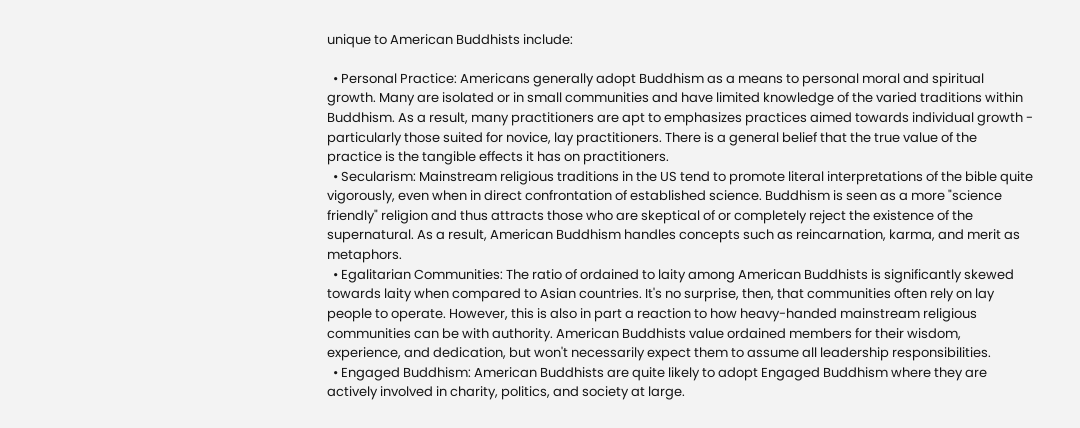unique to American Buddhists include:

  • Personal Practice: Americans generally adopt Buddhism as a means to personal moral and spiritual growth. Many are isolated or in small communities and have limited knowledge of the varied traditions within Buddhism. As a result, many practitioners are apt to emphasizes practices aimed towards individual growth - particularly those suited for novice, lay practitioners. There is a general belief that the true value of the practice is the tangible effects it has on practitioners.
  • Secularism: Mainstream religious traditions in the US tend to promote literal interpretations of the bible quite vigorously, even when in direct confrontation of established science. Buddhism is seen as a more "science friendly" religion and thus attracts those who are skeptical of or completely reject the existence of the supernatural. As a result, American Buddhism handles concepts such as reincarnation, karma, and merit as metaphors.
  • Egalitarian Communities: The ratio of ordained to laity among American Buddhists is significantly skewed towards laity when compared to Asian countries. It's no surprise, then, that communities often rely on lay people to operate. However, this is also in part a reaction to how heavy-handed mainstream religious communities can be with authority. American Buddhists value ordained members for their wisdom, experience, and dedication, but won't necessarily expect them to assume all leadership responsibilities.
  • Engaged Buddhism: American Buddhists are quite likely to adopt Engaged Buddhism where they are actively involved in charity, politics, and society at large.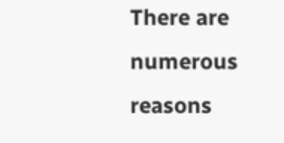There are numerous reasons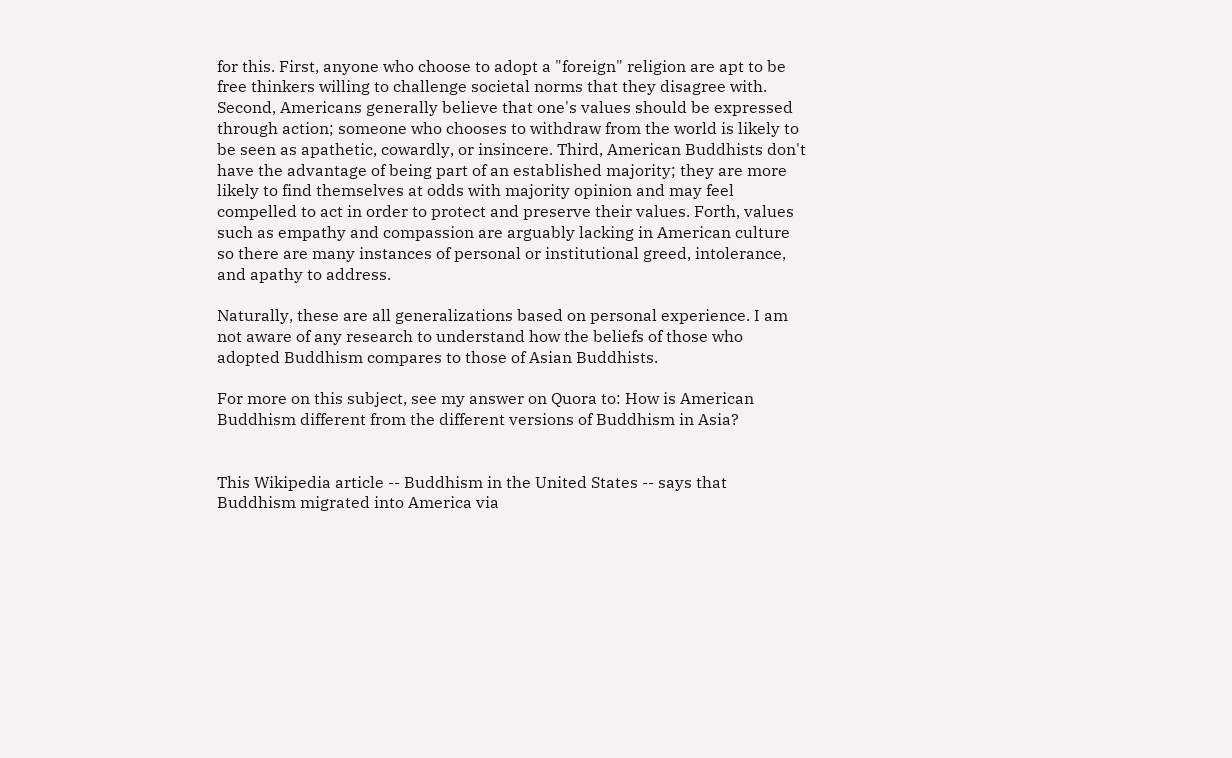for this. First, anyone who choose to adopt a "foreign" religion are apt to be free thinkers willing to challenge societal norms that they disagree with. Second, Americans generally believe that one's values should be expressed through action; someone who chooses to withdraw from the world is likely to be seen as apathetic, cowardly, or insincere. Third, American Buddhists don't have the advantage of being part of an established majority; they are more likely to find themselves at odds with majority opinion and may feel compelled to act in order to protect and preserve their values. Forth, values such as empathy and compassion are arguably lacking in American culture so there are many instances of personal or institutional greed, intolerance, and apathy to address.

Naturally, these are all generalizations based on personal experience. I am not aware of any research to understand how the beliefs of those who adopted Buddhism compares to those of Asian Buddhists.

For more on this subject, see my answer on Quora to: How is American Buddhism different from the different versions of Buddhism in Asia?


This Wikipedia article -- Buddhism in the United States -- says that Buddhism migrated into America via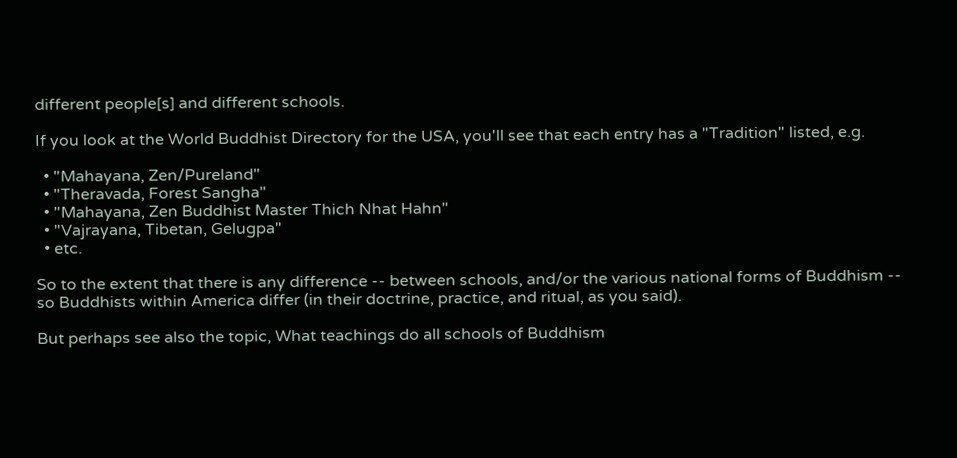different people[s] and different schools.

If you look at the World Buddhist Directory for the USA, you'll see that each entry has a "Tradition" listed, e.g.

  • "Mahayana, Zen/Pureland"
  • "Theravada, Forest Sangha"
  • "Mahayana, Zen Buddhist Master Thich Nhat Hahn"
  • "Vajrayana, Tibetan, Gelugpa"
  • etc.

So to the extent that there is any difference -- between schools, and/or the various national forms of Buddhism -- so Buddhists within America differ (in their doctrine, practice, and ritual, as you said).

But perhaps see also the topic, What teachings do all schools of Buddhism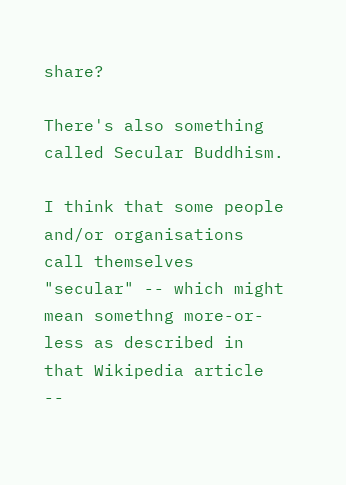share?

There's also something called Secular Buddhism.

I think that some people and/or organisations call themselves "secular" -- which might mean somethng more-or-less as described in that Wikipedia article --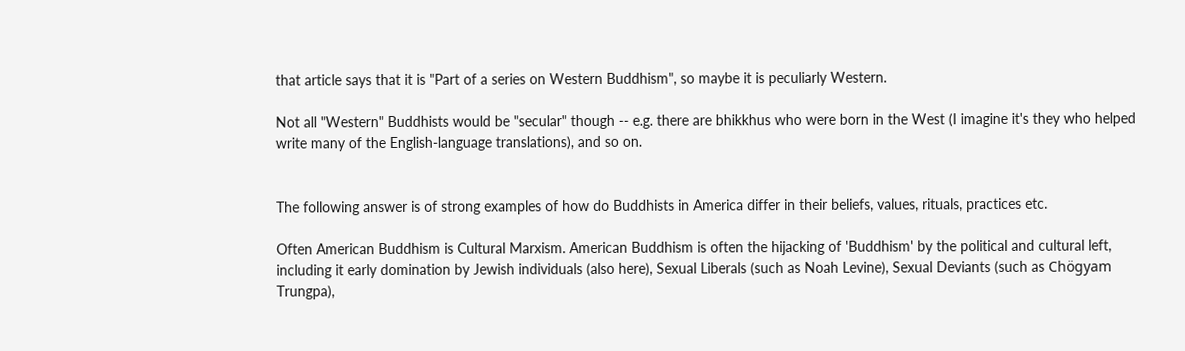that article says that it is "Part of a series on Western Buddhism", so maybe it is peculiarly Western.

Not all "Western" Buddhists would be "secular" though -- e.g. there are bhikkhus who were born in the West (I imagine it's they who helped write many of the English-language translations), and so on.


The following answer is of strong examples of how do Buddhists in America differ in their beliefs, values, rituals, practices etc.

Often American Buddhism is Cultural Marxism. American Buddhism is often the hijacking of 'Buddhism' by the political and cultural left, including it early domination by Jewish individuals (also here), Sexual Liberals (such as Noah Levine), Sexual Deviants (such as Chögyam Trungpa),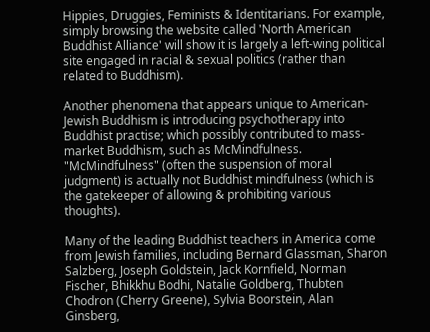Hippies, Druggies, Feminists & Identitarians. For example, simply browsing the website called 'North American Buddhist Alliance' will show it is largely a left-wing political site engaged in racial & sexual politics (rather than related to Buddhism).

Another phenomena that appears unique to American-Jewish Buddhism is introducing psychotherapy into Buddhist practise; which possibly contributed to mass-market Buddhism, such as McMindfulness. "McMindfulness" (often the suspension of moral judgment) is actually not Buddhist mindfulness (which is the gatekeeper of allowing & prohibiting various thoughts).

Many of the leading Buddhist teachers in America come from Jewish families, including Bernard Glassman, Sharon Salzberg, Joseph Goldstein, Jack Kornfield, Norman Fischer, Bhikkhu Bodhi, Natalie Goldberg, Thubten Chodron (Cherry Greene), Sylvia Boorstein, Alan Ginsberg,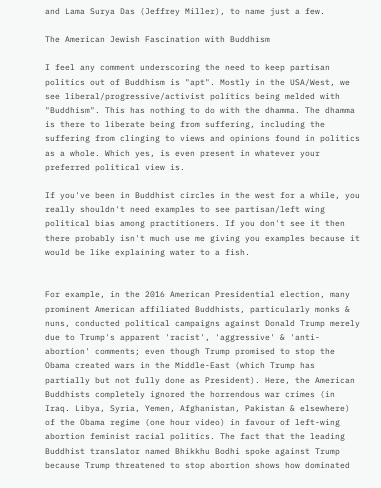and Lama Surya Das (Jeffrey Miller), to name just a few.

The American Jewish Fascination with Buddhism

I feel any comment underscoring the need to keep partisan politics out of Buddhism is "apt". Mostly in the USA/West, we see liberal/progressive/activist politics being melded with "Buddhism". This has nothing to do with the dhamma. The dhamma is there to liberate being from suffering, including the suffering from clinging to views and opinions found in politics as a whole. Which yes, is even present in whatever your preferred political view is.

If you've been in Buddhist circles in the west for a while, you really shouldn't need examples to see partisan/left wing political bias among practitioners. If you don't see it then there probably isn't much use me giving you examples because it would be like explaining water to a fish.


For example, in the 2016 American Presidential election, many prominent American affiliated Buddhists, particularly monks & nuns, conducted political campaigns against Donald Trump merely due to Trump's apparent 'racist', 'aggressive' & 'anti-abortion' comments; even though Trump promised to stop the Obama created wars in the Middle-East (which Trump has partially but not fully done as President). Here, the American Buddhists completely ignored the horrendous war crimes (in Iraq. Libya, Syria, Yemen, Afghanistan, Pakistan & elsewhere) of the Obama regime (one hour video) in favour of left-wing abortion feminist racial politics. The fact that the leading Buddhist translator named Bhikkhu Bodhi spoke against Trump because Trump threatened to stop abortion shows how dominated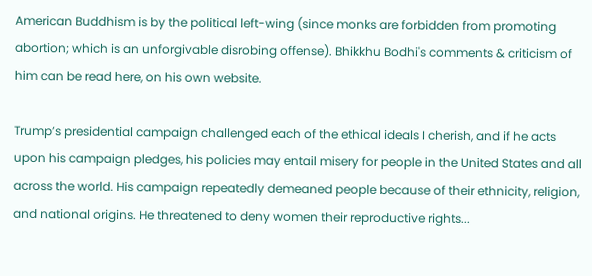American Buddhism is by the political left-wing (since monks are forbidden from promoting abortion; which is an unforgivable disrobing offense). Bhikkhu Bodhi's comments & criticism of him can be read here, on his own website.

Trump’s presidential campaign challenged each of the ethical ideals I cherish, and if he acts upon his campaign pledges, his policies may entail misery for people in the United States and all across the world. His campaign repeatedly demeaned people because of their ethnicity, religion, and national origins. He threatened to deny women their reproductive rights...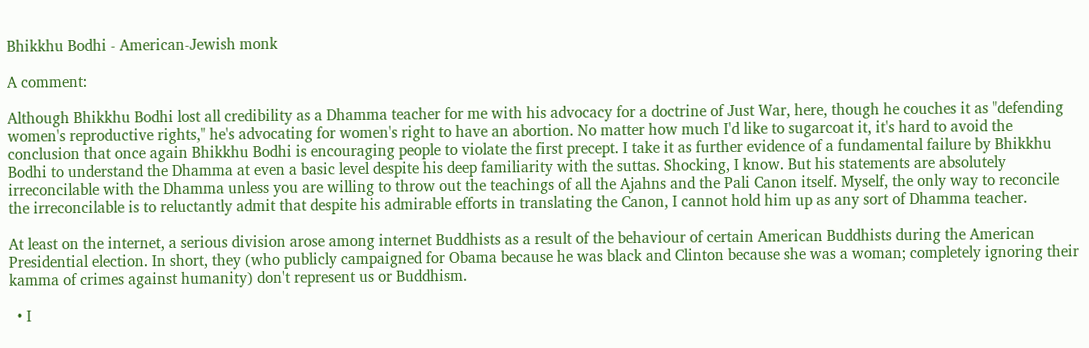Bhikkhu Bodhi - American-Jewish monk

A comment:

Although Bhikkhu Bodhi lost all credibility as a Dhamma teacher for me with his advocacy for a doctrine of Just War, here, though he couches it as "defending women's reproductive rights," he's advocating for women's right to have an abortion. No matter how much I'd like to sugarcoat it, it's hard to avoid the conclusion that once again Bhikkhu Bodhi is encouraging people to violate the first precept. I take it as further evidence of a fundamental failure by Bhikkhu Bodhi to understand the Dhamma at even a basic level despite his deep familiarity with the suttas. Shocking, I know. But his statements are absolutely irreconcilable with the Dhamma unless you are willing to throw out the teachings of all the Ajahns and the Pali Canon itself. Myself, the only way to reconcile the irreconcilable is to reluctantly admit that despite his admirable efforts in translating the Canon, I cannot hold him up as any sort of Dhamma teacher.

At least on the internet, a serious division arose among internet Buddhists as a result of the behaviour of certain American Buddhists during the American Presidential election. In short, they (who publicly campaigned for Obama because he was black and Clinton because she was a woman; completely ignoring their kamma of crimes against humanity) don't represent us or Buddhism.

  • I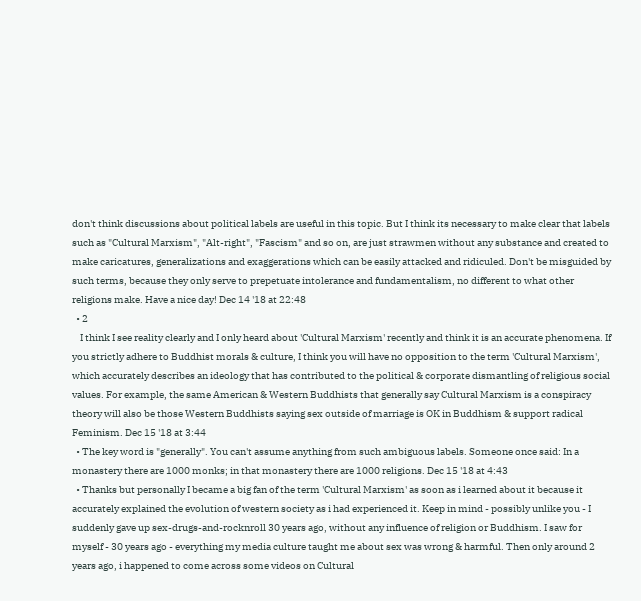don't think discussions about political labels are useful in this topic. But I think its necessary to make clear that labels such as "Cultural Marxism", "Alt-right", "Fascism" and so on, are just strawmen without any substance and created to make caricatures, generalizations and exaggerations which can be easily attacked and ridiculed. Don't be misguided by such terms, because they only serve to prepetuate intolerance and fundamentalism, no different to what other religions make. Have a nice day! Dec 14 '18 at 22:48
  • 2
    I think I see reality clearly and I only heard about 'Cultural Marxism' recently and think it is an accurate phenomena. If you strictly adhere to Buddhist morals & culture, I think you will have no opposition to the term 'Cultural Marxism', which accurately describes an ideology that has contributed to the political & corporate dismantling of religious social values. For example, the same American & Western Buddhists that generally say Cultural Marxism is a conspiracy theory will also be those Western Buddhists saying sex outside of marriage is OK in Buddhism & support radical Feminism. Dec 15 '18 at 3:44
  • The key word is "generally". You can't assume anything from such ambiguous labels. Someone once said: In a monastery there are 1000 monks; in that monastery there are 1000 religions. Dec 15 '18 at 4:43
  • Thanks but personally I became a big fan of the term 'Cultural Marxism' as soon as i learned about it because it accurately explained the evolution of western society as i had experienced it. Keep in mind - possibly unlike you - I suddenly gave up sex-drugs-and-rocknroll 30 years ago, without any influence of religion or Buddhism. I saw for myself - 30 years ago - everything my media culture taught me about sex was wrong & harmful. Then only around 2 years ago, i happened to come across some videos on Cultural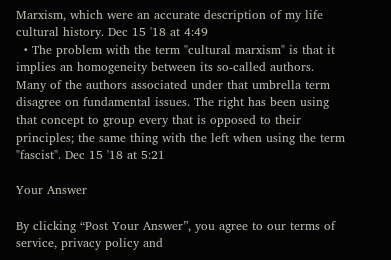Marxism, which were an accurate description of my life cultural history. Dec 15 '18 at 4:49
  • The problem with the term "cultural marxism" is that it implies an homogeneity between its so-called authors. Many of the authors associated under that umbrella term disagree on fundamental issues. The right has been using that concept to group every that is opposed to their principles; the same thing with the left when using the term "fascist". Dec 15 '18 at 5:21

Your Answer

By clicking “Post Your Answer”, you agree to our terms of service, privacy policy and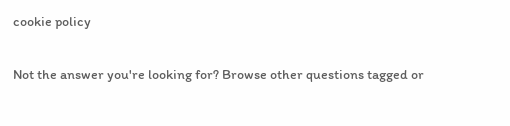cookie policy

Not the answer you're looking for? Browse other questions tagged or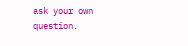ask your own question.